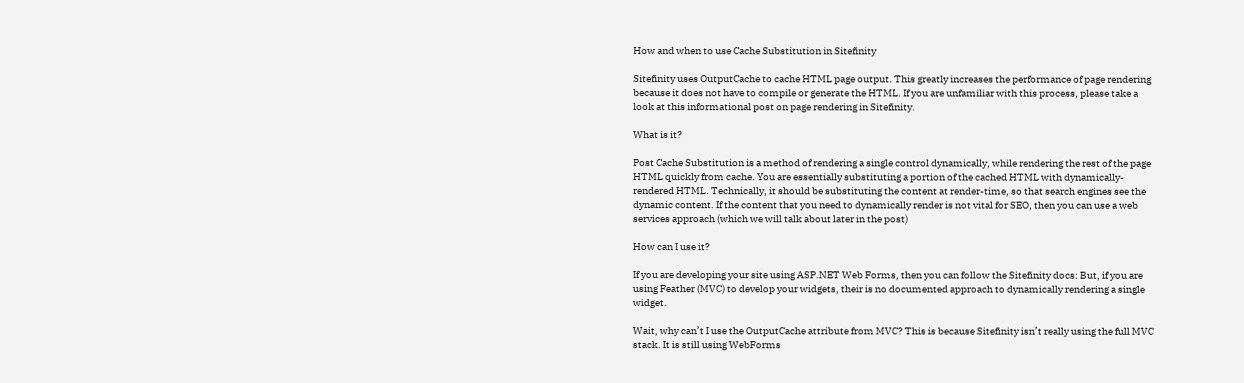How and when to use Cache Substitution in Sitefinity

Sitefinity uses OutputCache to cache HTML page output. This greatly increases the performance of page rendering because it does not have to compile or generate the HTML. If you are unfamiliar with this process, please take a look at this informational post on page rendering in Sitefinity.

What is it?

Post Cache Substitution is a method of rendering a single control dynamically, while rendering the rest of the page HTML quickly from cache. You are essentially substituting a portion of the cached HTML with dynamically-rendered HTML. Technically, it should be substituting the content at render-time, so that search engines see the dynamic content. If the content that you need to dynamically render is not vital for SEO, then you can use a web services approach (which we will talk about later in the post)

How can I use it?

If you are developing your site using ASP.NET Web Forms, then you can follow the Sitefinity docs: But, if you are using Feather (MVC) to develop your widgets, their is no documented approach to dynamically rendering a single widget.

Wait, why can’t I use the OutputCache attribute from MVC? This is because Sitefinity isn’t really using the full MVC stack. It is still using WebForms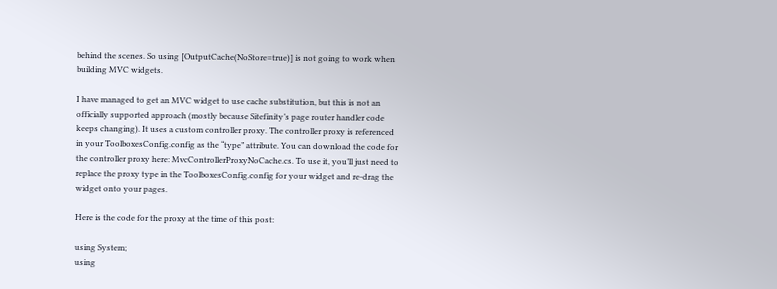behind the scenes. So using [OutputCache(NoStore=true)] is not going to work when building MVC widgets.

I have managed to get an MVC widget to use cache substitution, but this is not an officially supported approach (mostly because Sitefinity’s page router handler code keeps changing). It uses a custom controller proxy. The controller proxy is referenced in your ToolboxesConfig.config as the “type” attribute. You can download the code for the controller proxy here: MvcControllerProxyNoCache.cs. To use it, you’ll just need to replace the proxy type in the ToolboxesConfig.config for your widget and re-drag the widget onto your pages.

Here is the code for the proxy at the time of this post:

using System;
using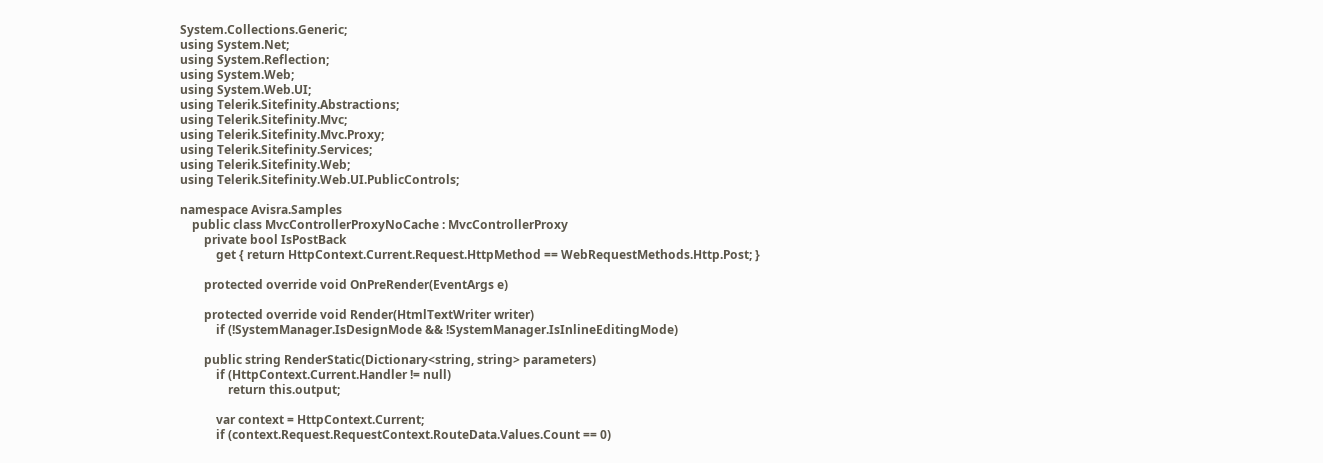System.Collections.Generic;
using System.Net;
using System.Reflection;
using System.Web;
using System.Web.UI;
using Telerik.Sitefinity.Abstractions;
using Telerik.Sitefinity.Mvc;
using Telerik.Sitefinity.Mvc.Proxy;
using Telerik.Sitefinity.Services;
using Telerik.Sitefinity.Web;
using Telerik.Sitefinity.Web.UI.PublicControls;

namespace Avisra.Samples
    public class MvcControllerProxyNoCache : MvcControllerProxy
        private bool IsPostBack
            get { return HttpContext.Current.Request.HttpMethod == WebRequestMethods.Http.Post; }

        protected override void OnPreRender(EventArgs e)

        protected override void Render(HtmlTextWriter writer)
            if (!SystemManager.IsDesignMode && !SystemManager.IsInlineEditingMode)

        public string RenderStatic(Dictionary<string, string> parameters)
            if (HttpContext.Current.Handler != null)
                return this.output;

            var context = HttpContext.Current;
            if (context.Request.RequestContext.RouteData.Values.Count == 0)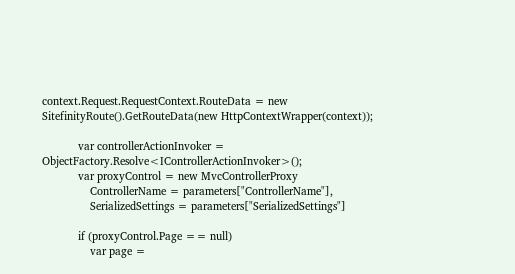context.Request.RequestContext.RouteData = new SitefinityRoute().GetRouteData(new HttpContextWrapper(context));

            var controllerActionInvoker = ObjectFactory.Resolve<IControllerActionInvoker>();
            var proxyControl = new MvcControllerProxy
                ControllerName = parameters["ControllerName"],
                SerializedSettings = parameters["SerializedSettings"]

            if (proxyControl.Page == null)
                var page =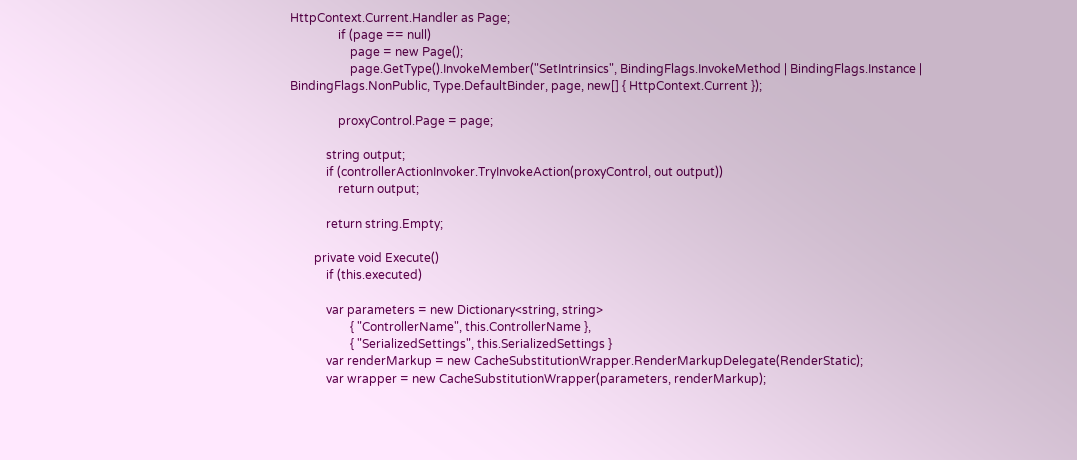HttpContext.Current.Handler as Page;
                if (page == null)
                    page = new Page();
                    page.GetType().InvokeMember("SetIntrinsics", BindingFlags.InvokeMethod | BindingFlags.Instance | BindingFlags.NonPublic, Type.DefaultBinder, page, new[] { HttpContext.Current });

                proxyControl.Page = page;

            string output;
            if (controllerActionInvoker.TryInvokeAction(proxyControl, out output))
                return output;

            return string.Empty;

        private void Execute()
            if (this.executed)

            var parameters = new Dictionary<string, string>
                    { "ControllerName", this.ControllerName },
                    { "SerializedSettings", this.SerializedSettings }
            var renderMarkup = new CacheSubstitutionWrapper.RenderMarkupDelegate(RenderStatic);
            var wrapper = new CacheSubstitutionWrapper(parameters, renderMarkup);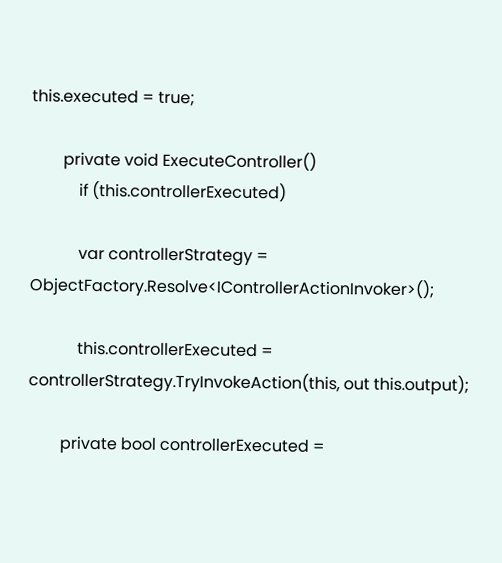this.executed = true;

        private void ExecuteController()
            if (this.controllerExecuted)

            var controllerStrategy = ObjectFactory.Resolve<IControllerActionInvoker>();

            this.controllerExecuted = controllerStrategy.TryInvokeAction(this, out this.output);

        private bool controllerExecuted =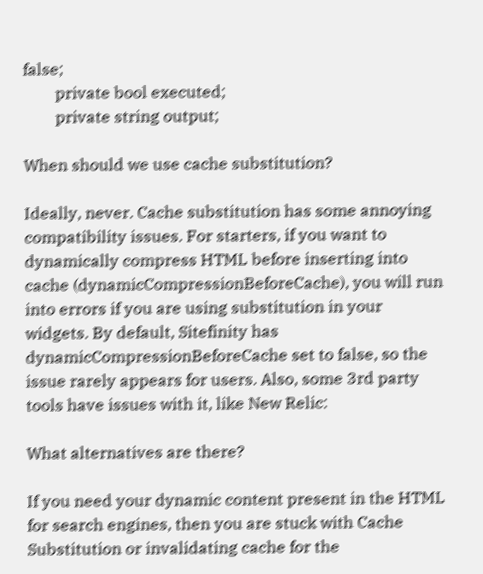false;
        private bool executed;
        private string output;

When should we use cache substitution?

Ideally, never. Cache substitution has some annoying compatibility issues. For starters, if you want to dynamically compress HTML before inserting into cache (dynamicCompressionBeforeCache), you will run into errors if you are using substitution in your widgets. By default, Sitefinity has dynamicCompressionBeforeCache set to false, so the issue rarely appears for users. Also, some 3rd party tools have issues with it, like New Relic:

What alternatives are there?

If you need your dynamic content present in the HTML for search engines, then you are stuck with Cache Substitution or invalidating cache for the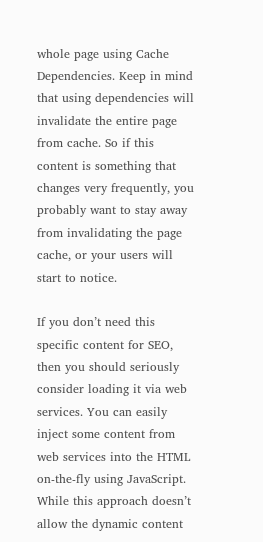whole page using Cache Dependencies. Keep in mind that using dependencies will invalidate the entire page from cache. So if this content is something that changes very frequently, you probably want to stay away from invalidating the page cache, or your users will start to notice.

If you don’t need this specific content for SEO, then you should seriously consider loading it via web services. You can easily inject some content from web services into the HTML on-the-fly using JavaScript. While this approach doesn’t allow the dynamic content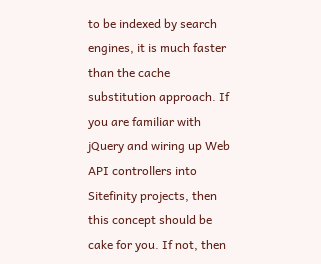to be indexed by search engines, it is much faster than the cache substitution approach. If you are familiar with jQuery and wiring up Web API controllers into Sitefinity projects, then this concept should be cake for you. If not, then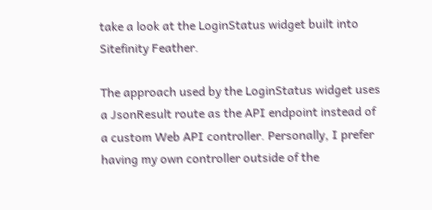take a look at the LoginStatus widget built into Sitefinity Feather.

The approach used by the LoginStatus widget uses a JsonResult route as the API endpoint instead of a custom Web API controller. Personally, I prefer having my own controller outside of the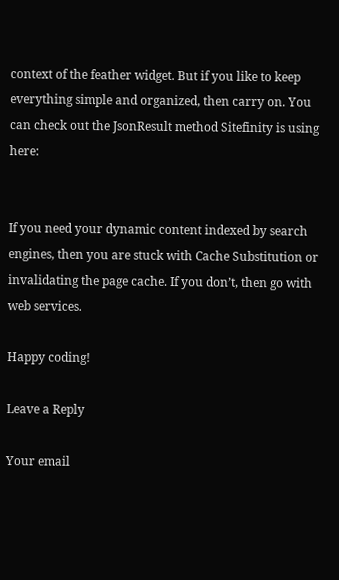context of the feather widget. But if you like to keep everything simple and organized, then carry on. You can check out the JsonResult method Sitefinity is using here:


If you need your dynamic content indexed by search engines, then you are stuck with Cache Substitution or invalidating the page cache. If you don’t, then go with web services.

Happy coding!

Leave a Reply

Your email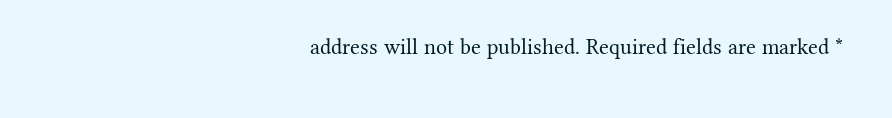address will not be published. Required fields are marked *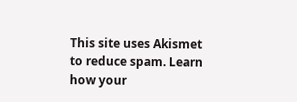This site uses Akismet to reduce spam. Learn how your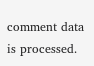comment data is processed.